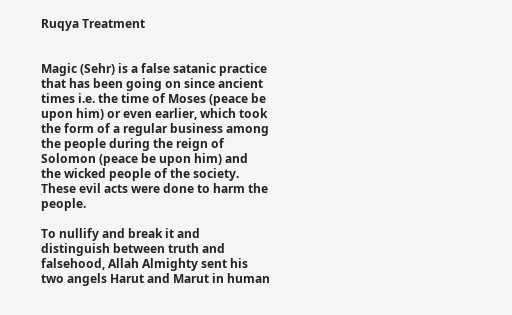Ruqya Treatment


Magic (Sehr) is a false satanic practice that has been going on since ancient times i.e. the time of Moses (peace be upon him) or even earlier, which took the form of a regular business among the people during the reign of Solomon (peace be upon him) and the wicked people of the society. These evil acts were done to harm the people.

To nullify and break it and distinguish between truth and falsehood, Allah Almighty sent his two angels Harut and Marut in human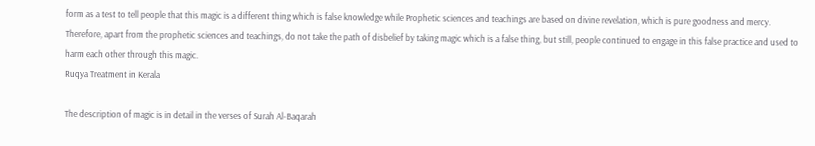form as a test to tell people that this magic is a different thing which is false knowledge while Prophetic sciences and teachings are based on divine revelation, which is pure goodness and mercy. Therefore, apart from the prophetic sciences and teachings, do not take the path of disbelief by taking magic which is a false thing, but still, people continued to engage in this false practice and used to harm each other through this magic.
Ruqya Treatment in Kerala

The description of magic is in detail in the verses of Surah Al-Baqarah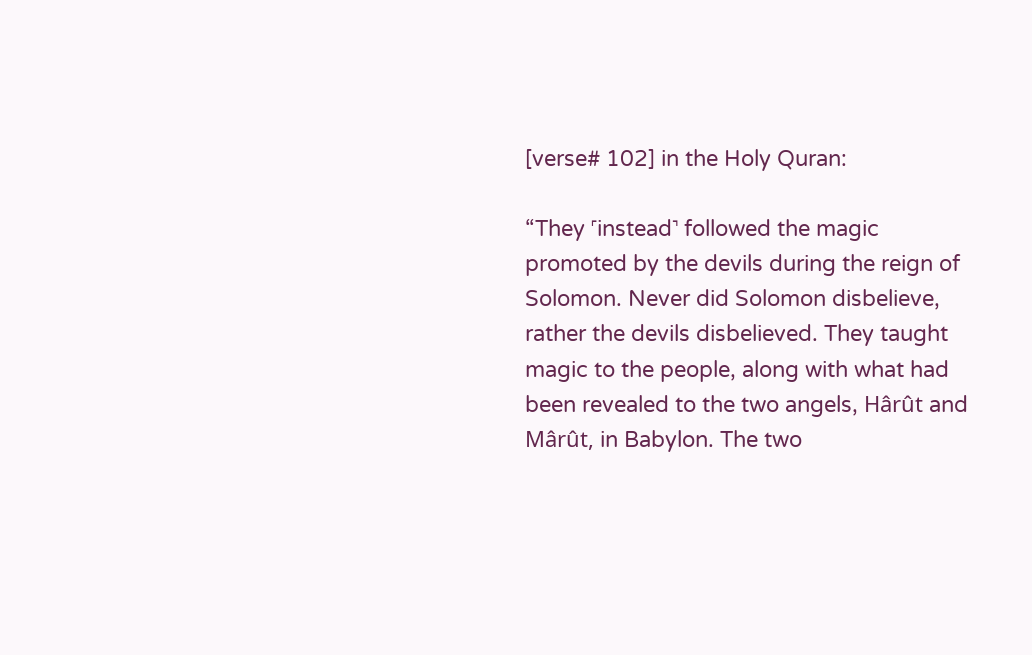[verse# 102] in the Holy Quran:

“They ˹instead˺ followed the magic promoted by the devils during the reign of Solomon. Never did Solomon disbelieve, rather the devils disbelieved. They taught magic to the people, along with what had been revealed to the two angels, Hârût and Mârût, in Babylon. The two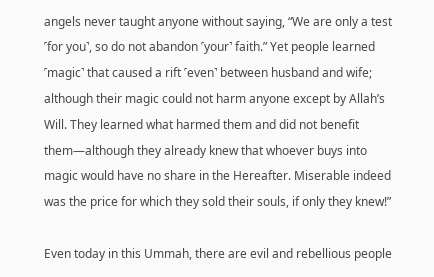angels never taught anyone without saying, “We are only a test ˹for you˺, so do not abandon ˹your˺ faith.” Yet people learned ˹magic˺ that caused a rift ˹even˺ between husband and wife; although their magic could not harm anyone except by Allah’s Will. They learned what harmed them and did not benefit them—although they already knew that whoever buys into magic would have no share in the Hereafter. Miserable indeed was the price for which they sold their souls, if only they knew!”

Even today in this Ummah, there are evil and rebellious people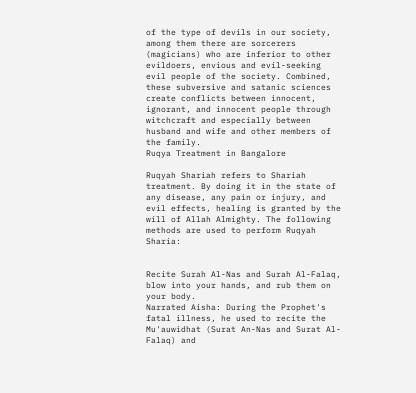of the type of devils in our society, among them there are sorcerers (magicians) who are inferior to other evildoers, envious and evil-seeking evil people of the society. Combined, these subversive and satanic sciences create conflicts between innocent, ignorant, and innocent people through witchcraft and especially between husband and wife and other members of the family.
Ruqya Treatment in Bangalore

Ruqyah Shariah refers to Shariah treatment. By doing it in the state of any disease, any pain or injury, and evil effects, healing is granted by the will of Allah Almighty. The following methods are used to perform Ruqyah Sharia:


Recite Surah Al-Nas and Surah Al-Falaq, blow into your hands, and rub them on your body.
Narrated Aisha: During the Prophet's fatal illness, he used to recite the Mu'auwidhat (Surat An-Nas and Surat Al- Falaq) and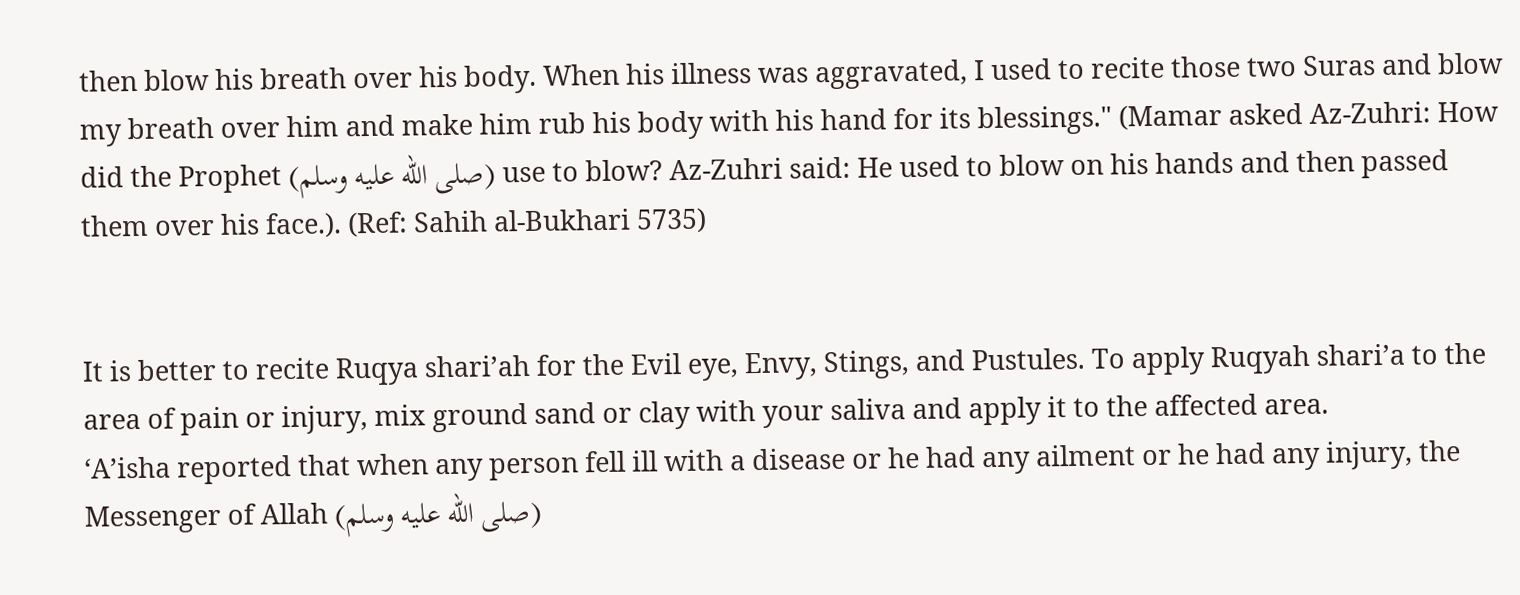then blow his breath over his body. When his illness was aggravated, I used to recite those two Suras and blow my breath over him and make him rub his body with his hand for its blessings." (Mamar asked Az-Zuhri: How did the Prophet (صلى الله عليه وسلم) use to blow? Az-Zuhri said: He used to blow on his hands and then passed them over his face.). (Ref: Sahih al-Bukhari 5735)


It is better to recite Ruqya shari’ah for the Evil eye, Envy, Stings, and Pustules. To apply Ruqyah shari’a to the area of pain or injury, mix ground sand or clay with your saliva and apply it to the affected area.
‘A’isha reported that when any person fell ill with a disease or he had any ailment or he had any injury, the Messenger of Allah (صلى الله عليه وسلم)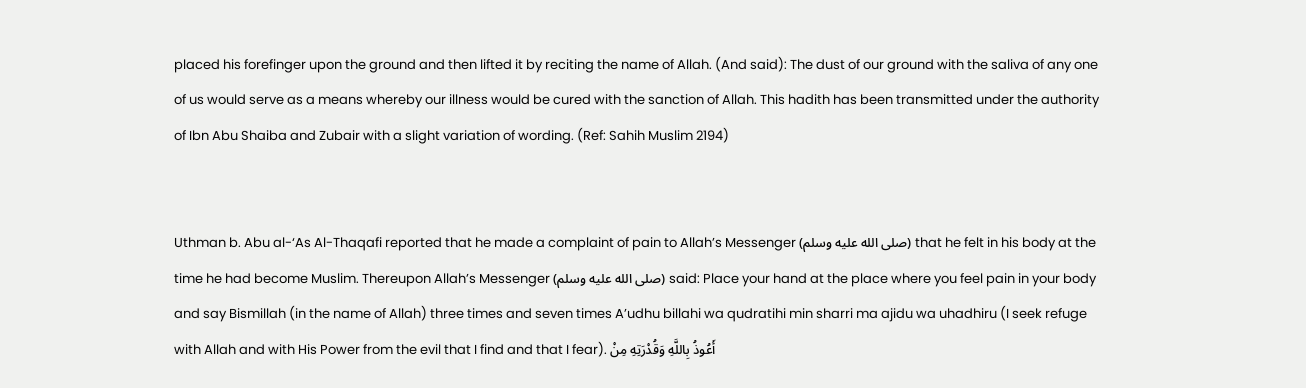placed his forefinger upon the ground and then lifted it by reciting the name of Allah. (And said): The dust of our ground with the saliva of any one of us would serve as a means whereby our illness would be cured with the sanction of Allah. This hadith has been transmitted under the authority of Ibn Abu Shaiba and Zubair with a slight variation of wording. (Ref: Sahih Muslim 2194)


Uthman b. Abu al-‘As Al-Thaqafi reported that he made a complaint of pain to Allah’s Messenger (صلى الله عليه وسلم) that he felt in his body at the time he had become Muslim. Thereupon Allah’s Messenger (صلى الله عليه وسلم) said: Place your hand at the place where you feel pain in your body and say Bismillah (in the name of Allah) three times and seven times A’udhu billahi wa qudratihi min sharri ma ajidu wa uhadhiru (I seek refuge with Allah and with His Power from the evil that I find and that I fear). أَعُوذُ بِاللَّهِ وَقُدْرَتِهِ مِنْ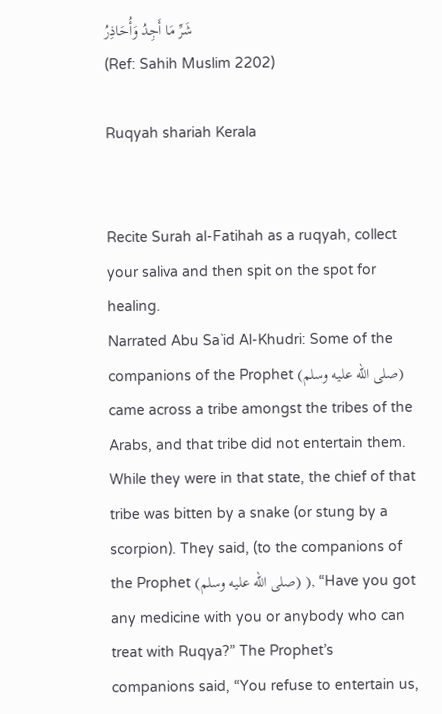شَرِّ مَا أَجِدُ وَأُحَاذِرُ
(Ref: Sahih Muslim 2202)

Ruqyah shariah Kerala


Recite Surah al-Fatihah as a ruqyah, collect your saliva and then spit on the spot for healing.
Narrated Abu Sa`id Al-Khudri: Some of the companions of the Prophet (صلى الله عليه وسلم) came across a tribe amongst the tribes of the Arabs, and that tribe did not entertain them. While they were in that state, the chief of that tribe was bitten by a snake (or stung by a scorpion). They said, (to the companions of the Prophet (صلى الله عليه وسلم) ), “Have you got any medicine with you or anybody who can treat with Ruqya?” The Prophet’s companions said, “You refuse to entertain us,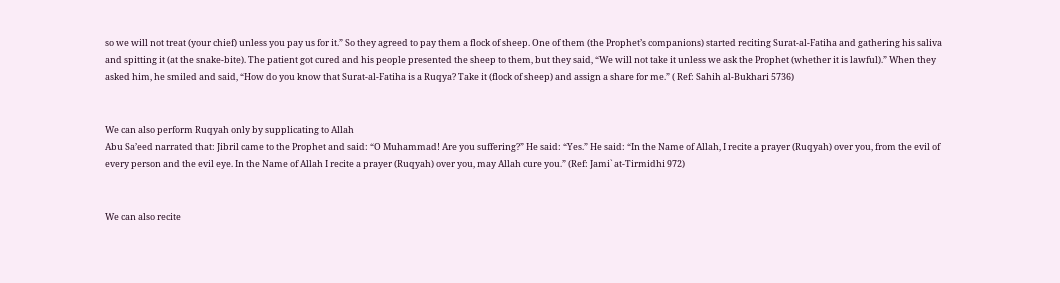so we will not treat (your chief) unless you pay us for it.” So they agreed to pay them a flock of sheep. One of them (the Prophet’s companions) started reciting Surat-al-Fatiha and gathering his saliva and spitting it (at the snake-bite). The patient got cured and his people presented the sheep to them, but they said, “We will not take it unless we ask the Prophet (whether it is lawful).” When they asked him, he smiled and said, “How do you know that Surat-al-Fatiha is a Ruqya? Take it (flock of sheep) and assign a share for me.” ( Ref: Sahih al-Bukhari 5736)


We can also perform Ruqyah only by supplicating to Allah
Abu Sa’eed narrated that: Jibril came to the Prophet and said: “O Muhammad! Are you suffering?” He said: “Yes.” He said: “In the Name of Allah, I recite a prayer (Ruqyah) over you, from the evil of every person and the evil eye. In the Name of Allah I recite a prayer (Ruqyah) over you, may Allah cure you.” (Ref: Jami` at-Tirmidhi 972)


We can also recite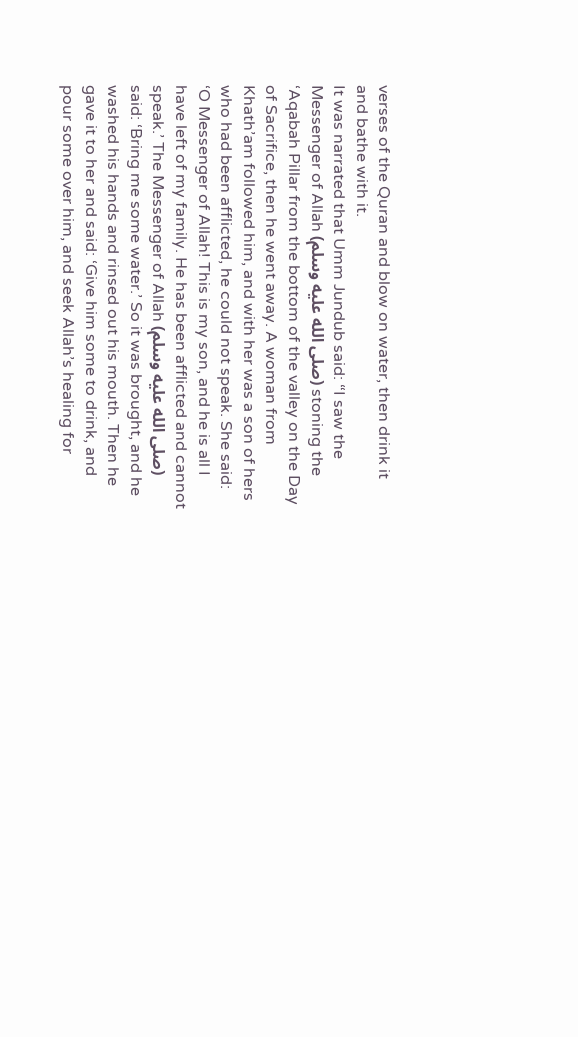verses of the Quran and blow on water, then drink it and bathe with it.
It was narrated that Umm Jundub said: “I saw the Messenger of Allah (صلى الله عليه وسلم) stoning the ‘Aqabah Pillar from the bottom of the valley on the Day of Sacrifice, then he went away. A woman from Khath’am followed him, and with her was a son of hers who had been afflicted, he could not speak. She said: ‘O Messenger of Allah! This is my son, and he is all I have left of my family. He has been afflicted and cannot speak.’ The Messenger of Allah (صلى الله عليه وسلم) said: ‘Bring me some water.’ So it was brought, and he washed his hands and rinsed out his mouth. Then he gave it to her and said: ‘Give him some to drink, and pour some over him, and seek Allah’s healing for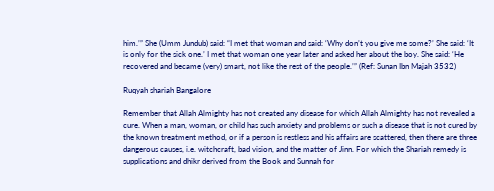him.’” She (Umm Jundub) said: “I met that woman and said: ‘Why don’t you give me some?’ She said: ‘It is only for the sick one.’ I met that woman one year later and asked her about the boy. She said: ‘He recovered and became (very) smart, not like the rest of the people.’” (Ref: Sunan Ibn Majah 3532)

Ruqyah shariah Bangalore

Remember that Allah Almighty has not created any disease for which Allah Almighty has not revealed a cure. When a man, woman, or child has such anxiety and problems or such a disease that is not cured by the known treatment method, or if a person is restless and his affairs are scattered, then there are three dangerous causes, i.e. witchcraft, bad vision, and the matter of Jinn. For which the Shariah remedy is supplications and dhikr derived from the Book and Sunnah for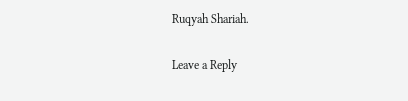Ruqyah Shariah.

Leave a Reply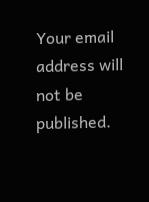Your email address will not be published.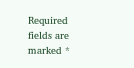Required fields are marked *